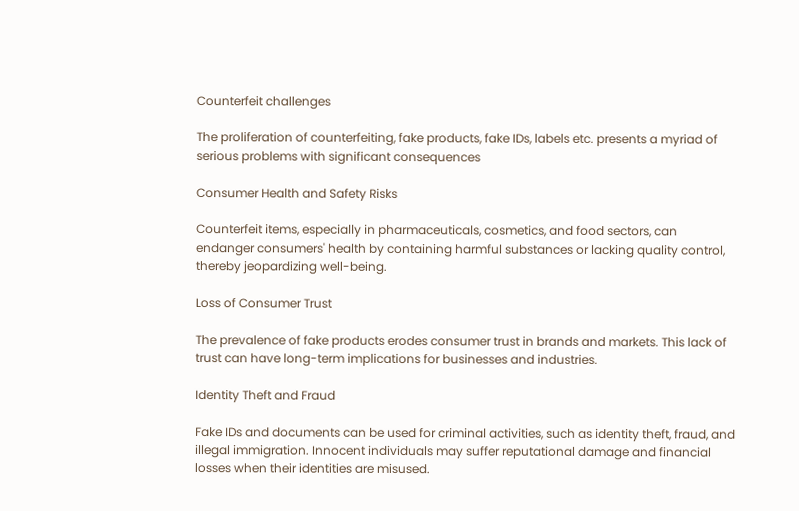Counterfeit challenges

The proliferation of counterfeiting, fake products, fake IDs, labels etc. presents a myriad of serious problems with significant consequences

Consumer Health and Safety Risks

Counterfeit items, especially in pharmaceuticals, cosmetics, and food sectors, can endanger consumers' health by containing harmful substances or lacking quality control, thereby jeopardizing well-being.

Loss of Consumer Trust

The prevalence of fake products erodes consumer trust in brands and markets. This lack of trust can have long-term implications for businesses and industries.

Identity Theft and Fraud

Fake IDs and documents can be used for criminal activities, such as identity theft, fraud, and illegal immigration. Innocent individuals may suffer reputational damage and financial losses when their identities are misused.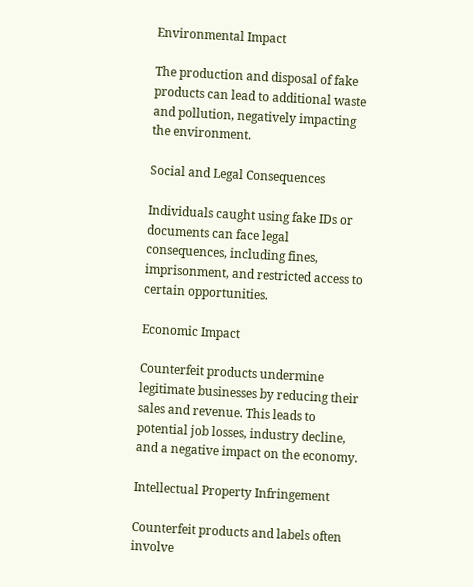Environmental Impact

The production and disposal of fake products can lead to additional waste and pollution, negatively impacting the environment.

Social and Legal Consequences

Individuals caught using fake IDs or documents can face legal consequences, including fines, imprisonment, and restricted access to certain opportunities.

Economic Impact

Counterfeit products undermine legitimate businesses by reducing their sales and revenue. This leads to potential job losses, industry decline, and a negative impact on the economy.

Intellectual Property Infringement

Counterfeit products and labels often involve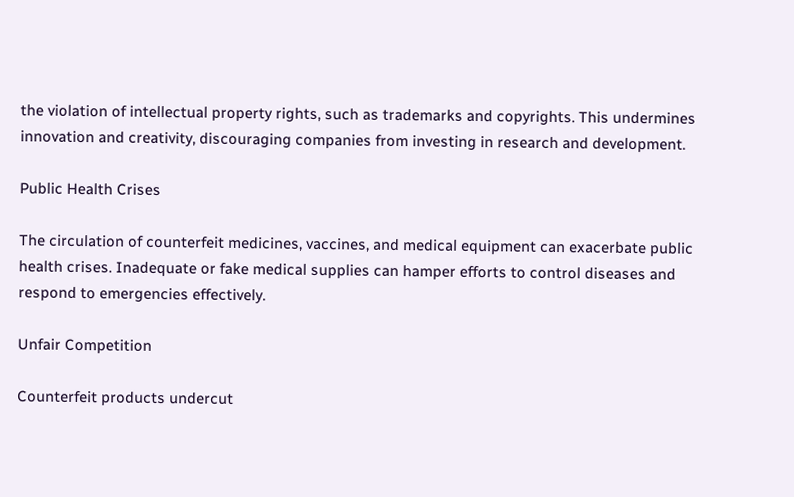the violation of intellectual property rights, such as trademarks and copyrights. This undermines innovation and creativity, discouraging companies from investing in research and development.

Public Health Crises

The circulation of counterfeit medicines, vaccines, and medical equipment can exacerbate public health crises. Inadequate or fake medical supplies can hamper efforts to control diseases and respond to emergencies effectively.

Unfair Competition

Counterfeit products undercut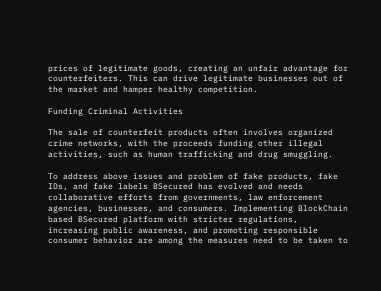prices of legitimate goods, creating an unfair advantage for counterfeiters. This can drive legitimate businesses out of the market and hamper healthy competition.

Funding Criminal Activities

The sale of counterfeit products often involves organized crime networks, with the proceeds funding other illegal activities, such as human trafficking and drug smuggling.

To address above issues and problem of fake products, fake IDs, and fake labels BSecured has evolved and needs collaborative efforts from governments, law enforcement agencies, businesses, and consumers. Implementing BlockChain based BSecured platform with stricter regulations, increasing public awareness, and promoting responsible consumer behavior are among the measures need to be taken to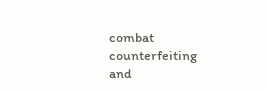combat counterfeiting and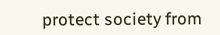protect society from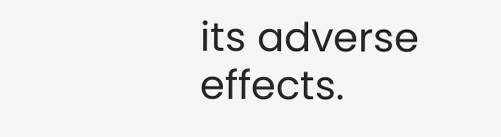its adverse effects.